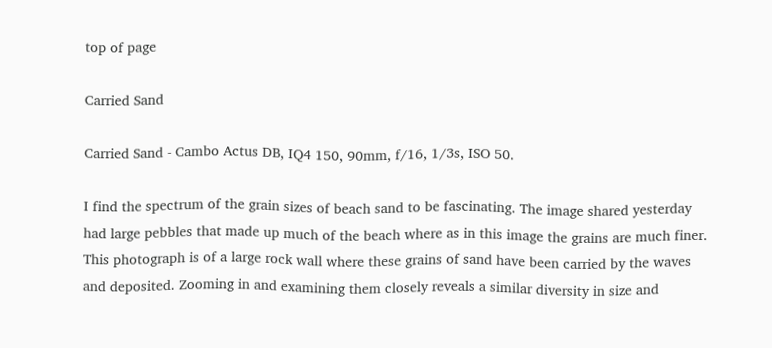top of page

Carried Sand

Carried Sand - Cambo Actus DB, IQ4 150, 90mm, f/16, 1/3s, ISO 50.

I find the spectrum of the grain sizes of beach sand to be fascinating. The image shared yesterday had large pebbles that made up much of the beach where as in this image the grains are much finer. This photograph is of a large rock wall where these grains of sand have been carried by the waves and deposited. Zooming in and examining them closely reveals a similar diversity in size and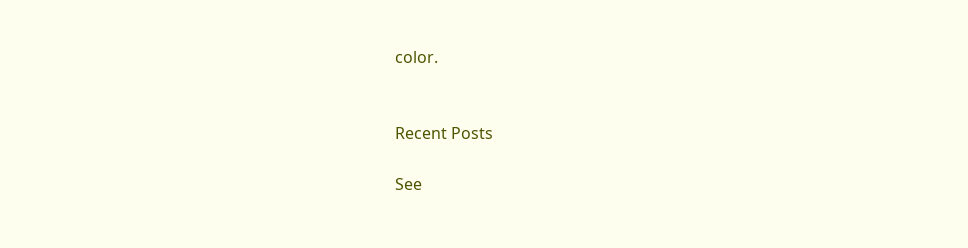color.


Recent Posts

See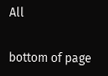All


bottom of page